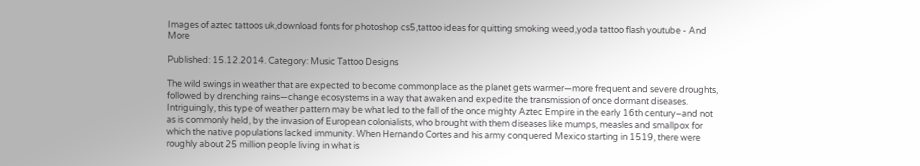Images of aztec tattoos uk,download fonts for photoshop cs5,tattoo ideas for quitting smoking weed,yoda tattoo flash youtube - And More

Published: 15.12.2014. Category: Music Tattoo Designs

The wild swings in weather that are expected to become commonplace as the planet gets warmer—more frequent and severe droughts, followed by drenching rains—change ecosystems in a way that awaken and expedite the transmission of once dormant diseases. Intriguingly, this type of weather pattern may be what led to the fall of the once mighty Aztec Empire in the early 16th century–and not as is commonly held, by the invasion of European colonialists, who brought with them diseases like mumps, measles and smallpox for which the native populations lacked immunity. When Hernando Cortes and his army conquered Mexico starting in 1519, there were roughly about 25 million people living in what is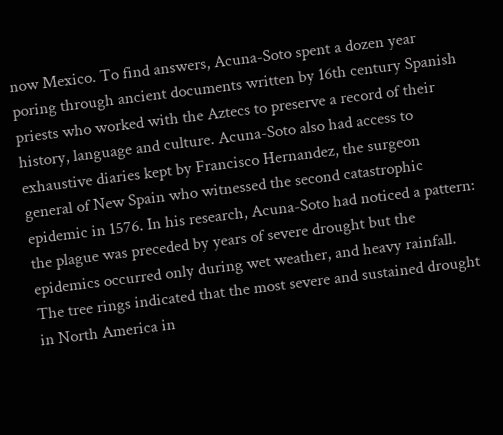now Mexico. To find answers, Acuna-Soto spent a dozen year poring through ancient documents written by 16th century Spanish priests who worked with the Aztecs to preserve a record of their history, language and culture. Acuna-Soto also had access to exhaustive diaries kept by Francisco Hernandez, the surgeon general of New Spain who witnessed the second catastrophic epidemic in 1576. In his research, Acuna-Soto had noticed a pattern: the plague was preceded by years of severe drought but the epidemics occurred only during wet weather, and heavy rainfall. The tree rings indicated that the most severe and sustained drought in North America in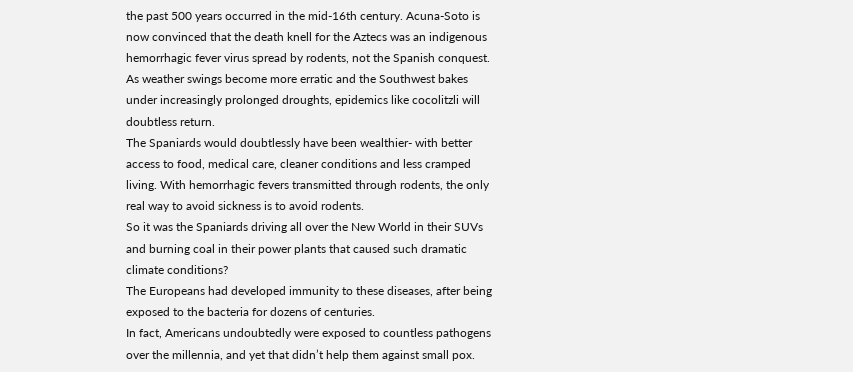the past 500 years occurred in the mid-16th century. Acuna-Soto is now convinced that the death knell for the Aztecs was an indigenous hemorrhagic fever virus spread by rodents, not the Spanish conquest. As weather swings become more erratic and the Southwest bakes under increasingly prolonged droughts, epidemics like cocolitzli will doubtless return.
The Spaniards would doubtlessly have been wealthier- with better access to food, medical care, cleaner conditions and less cramped living. With hemorrhagic fevers transmitted through rodents, the only real way to avoid sickness is to avoid rodents.
So it was the Spaniards driving all over the New World in their SUVs and burning coal in their power plants that caused such dramatic climate conditions?
The Europeans had developed immunity to these diseases, after being exposed to the bacteria for dozens of centuries.
In fact, Americans undoubtedly were exposed to countless pathogens over the millennia, and yet that didn’t help them against small pox.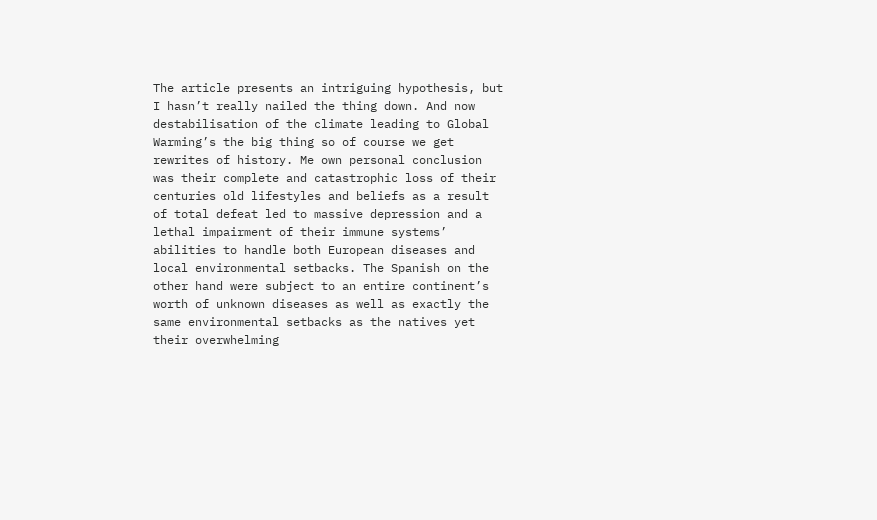The article presents an intriguing hypothesis, but I hasn’t really nailed the thing down. And now destabilisation of the climate leading to Global Warming’s the big thing so of course we get rewrites of history. Me own personal conclusion was their complete and catastrophic loss of their centuries old lifestyles and beliefs as a result of total defeat led to massive depression and a lethal impairment of their immune systems’ abilities to handle both European diseases and local environmental setbacks. The Spanish on the other hand were subject to an entire continent’s worth of unknown diseases as well as exactly the same environmental setbacks as the natives yet their overwhelming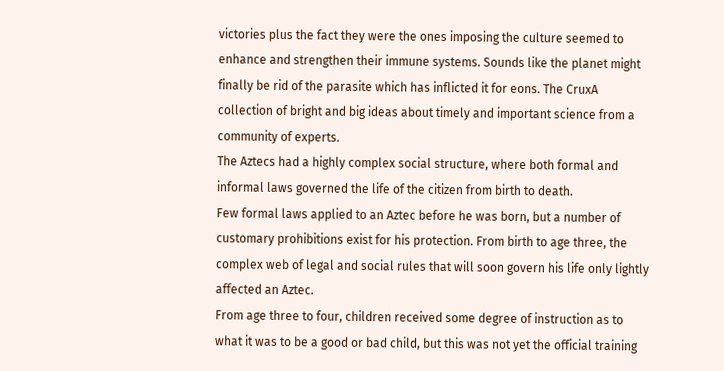victories plus the fact they were the ones imposing the culture seemed to enhance and strengthen their immune systems. Sounds like the planet might finally be rid of the parasite which has inflicted it for eons. The CruxA collection of bright and big ideas about timely and important science from a community of experts.
The Aztecs had a highly complex social structure, where both formal and informal laws governed the life of the citizen from birth to death.
Few formal laws applied to an Aztec before he was born, but a number of customary prohibitions exist for his protection. From birth to age three, the complex web of legal and social rules that will soon govern his life only lightly affected an Aztec.
From age three to four, children received some degree of instruction as to what it was to be a good or bad child, but this was not yet the official training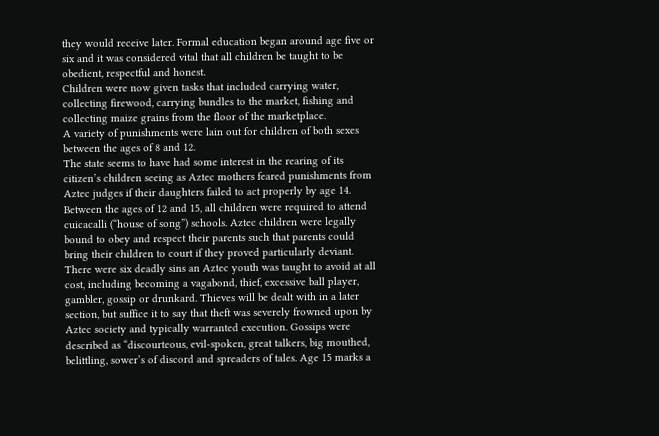they would receive later. Formal education began around age five or six and it was considered vital that all children be taught to be obedient, respectful and honest.
Children were now given tasks that included carrying water, collecting firewood, carrying bundles to the market, fishing and collecting maize grains from the floor of the marketplace.
A variety of punishments were lain out for children of both sexes between the ages of 8 and 12.
The state seems to have had some interest in the rearing of its citizen’s children seeing as Aztec mothers feared punishments from Aztec judges if their daughters failed to act properly by age 14.
Between the ages of 12 and 15, all children were required to attend cuicacalli (“house of song”) schools. Aztec children were legally bound to obey and respect their parents such that parents could bring their children to court if they proved particularly deviant.
There were six deadly sins an Aztec youth was taught to avoid at all cost, including becoming a vagabond, thief, excessive ball player, gambler, gossip or drunkard. Thieves will be dealt with in a later section, but suffice it to say that theft was severely frowned upon by Aztec society and typically warranted execution. Gossips were described as “discourteous, evil-spoken, great talkers, big mouthed, belittling, sower’s of discord and spreaders of tales. Age 15 marks a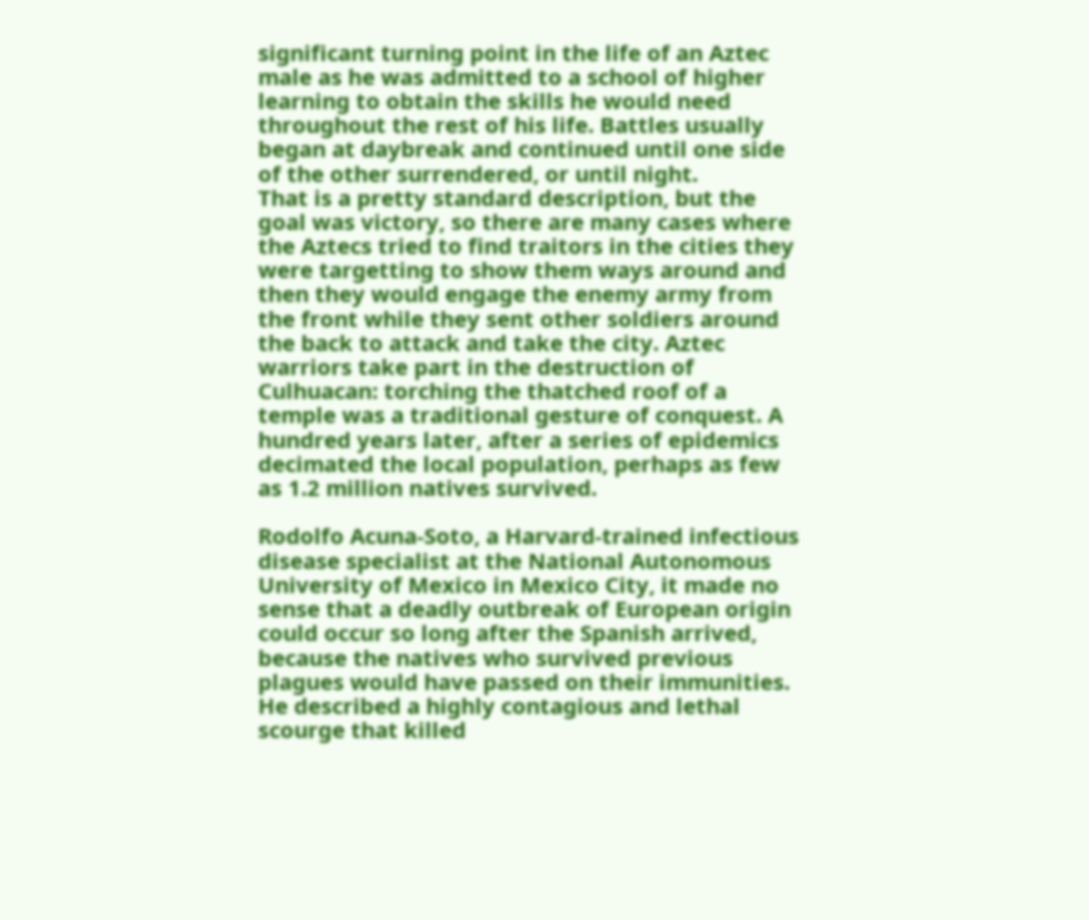significant turning point in the life of an Aztec male as he was admitted to a school of higher learning to obtain the skills he would need throughout the rest of his life. Battles usually began at daybreak and continued until one side of the other surrendered, or until night.
That is a pretty standard description, but the goal was victory, so there are many cases where the Aztecs tried to find traitors in the cities they were targetting to show them ways around and then they would engage the enemy army from the front while they sent other soldiers around the back to attack and take the city. Aztec warriors take part in the destruction of Culhuacan: torching the thatched roof of a temple was a traditional gesture of conquest. A hundred years later, after a series of epidemics decimated the local population, perhaps as few as 1.2 million natives survived.

Rodolfo Acuna-Soto, a Harvard-trained infectious disease specialist at the National Autonomous University of Mexico in Mexico City, it made no sense that a deadly outbreak of European origin could occur so long after the Spanish arrived, because the natives who survived previous plagues would have passed on their immunities. He described a highly contagious and lethal scourge that killed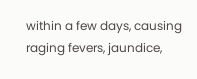within a few days, causing raging fevers, jaundice,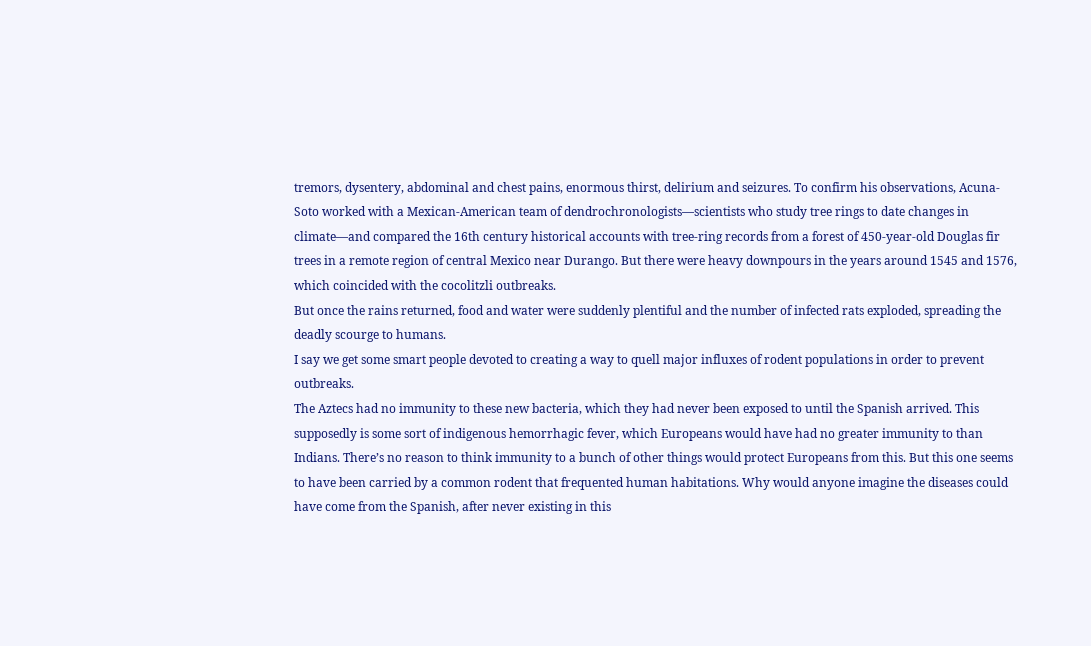tremors, dysentery, abdominal and chest pains, enormous thirst, delirium and seizures. To confirm his observations, Acuna-Soto worked with a Mexican-American team of dendrochronologists—scientists who study tree rings to date changes in climate—and compared the 16th century historical accounts with tree-ring records from a forest of 450-year-old Douglas fir trees in a remote region of central Mexico near Durango. But there were heavy downpours in the years around 1545 and 1576, which coincided with the cocolitzli outbreaks.
But once the rains returned, food and water were suddenly plentiful and the number of infected rats exploded, spreading the deadly scourge to humans.
I say we get some smart people devoted to creating a way to quell major influxes of rodent populations in order to prevent outbreaks.
The Aztecs had no immunity to these new bacteria, which they had never been exposed to until the Spanish arrived. This supposedly is some sort of indigenous hemorrhagic fever, which Europeans would have had no greater immunity to than Indians. There’s no reason to think immunity to a bunch of other things would protect Europeans from this. But this one seems to have been carried by a common rodent that frequented human habitations. Why would anyone imagine the diseases could have come from the Spanish, after never existing in this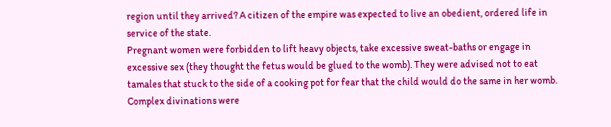region until they arrived? A citizen of the empire was expected to live an obedient, ordered life in service of the state.
Pregnant women were forbidden to lift heavy objects, take excessive sweat-baths or engage in excessive sex (they thought the fetus would be glued to the womb). They were advised not to eat tamales that stuck to the side of a cooking pot for fear that the child would do the same in her womb.
Complex divinations were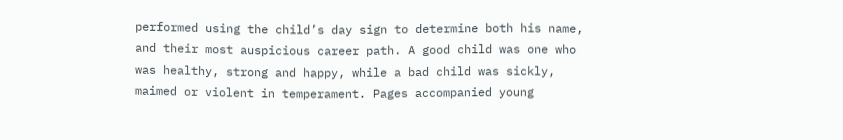performed using the child’s day sign to determine both his name, and their most auspicious career path. A good child was one who was healthy, strong and happy, while a bad child was sickly, maimed or violent in temperament. Pages accompanied young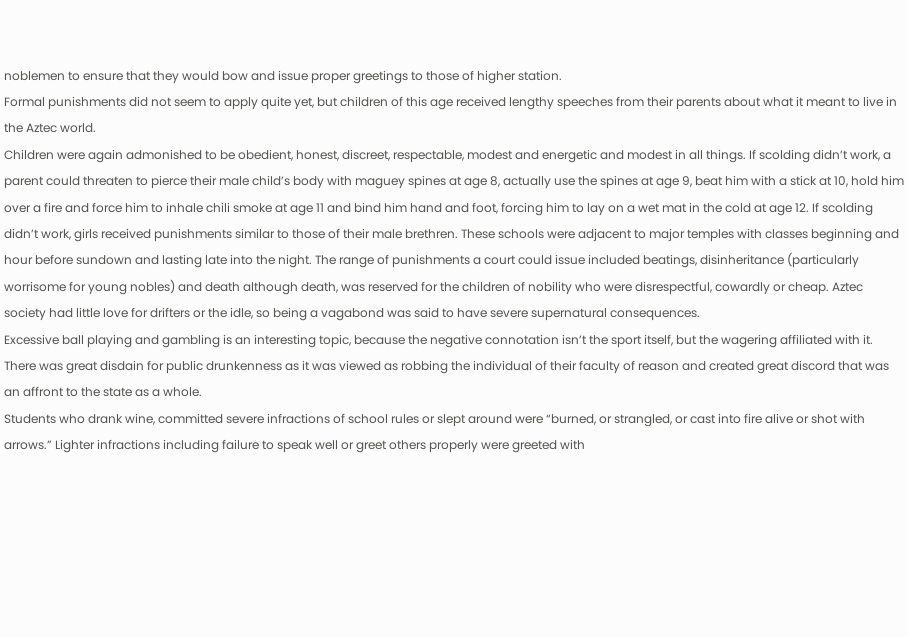noblemen to ensure that they would bow and issue proper greetings to those of higher station.
Formal punishments did not seem to apply quite yet, but children of this age received lengthy speeches from their parents about what it meant to live in the Aztec world.
Children were again admonished to be obedient, honest, discreet, respectable, modest and energetic and modest in all things. If scolding didn’t work, a parent could threaten to pierce their male child’s body with maguey spines at age 8, actually use the spines at age 9, beat him with a stick at 10, hold him over a fire and force him to inhale chili smoke at age 11 and bind him hand and foot, forcing him to lay on a wet mat in the cold at age 12. If scolding didn’t work, girls received punishments similar to those of their male brethren. These schools were adjacent to major temples with classes beginning and hour before sundown and lasting late into the night. The range of punishments a court could issue included beatings, disinheritance (particularly worrisome for young nobles) and death although death, was reserved for the children of nobility who were disrespectful, cowardly or cheap. Aztec society had little love for drifters or the idle, so being a vagabond was said to have severe supernatural consequences.
Excessive ball playing and gambling is an interesting topic, because the negative connotation isn’t the sport itself, but the wagering affiliated with it. There was great disdain for public drunkenness as it was viewed as robbing the individual of their faculty of reason and created great discord that was an affront to the state as a whole.
Students who drank wine, committed severe infractions of school rules or slept around were “burned, or strangled, or cast into fire alive or shot with arrows.” Lighter infractions including failure to speak well or greet others properly were greeted with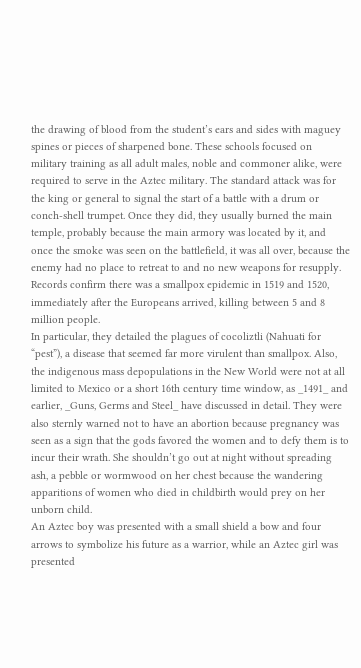the drawing of blood from the student’s ears and sides with maguey spines or pieces of sharpened bone. These schools focused on military training as all adult males, noble and commoner alike, were required to serve in the Aztec military. The standard attack was for the king or general to signal the start of a battle with a drum or conch-shell trumpet. Once they did, they usually burned the main temple, probably because the main armory was located by it, and once the smoke was seen on the battlefield, it was all over, because the enemy had no place to retreat to and no new weapons for resupply.
Records confirm there was a smallpox epidemic in 1519 and 1520, immediately after the Europeans arrived, killing between 5 and 8 million people.
In particular, they detailed the plagues of cocoliztli (Nahuati for “pest”), a disease that seemed far more virulent than smallpox. Also, the indigenous mass depopulations in the New World were not at all limited to Mexico or a short 16th century time window, as _1491_ and earlier, _Guns, Germs and Steel_ have discussed in detail. They were also sternly warned not to have an abortion because pregnancy was seen as a sign that the gods favored the women and to defy them is to incur their wrath. She shouldn’t go out at night without spreading ash, a pebble or wormwood on her chest because the wandering apparitions of women who died in childbirth would prey on her unborn child.
An Aztec boy was presented with a small shield a bow and four arrows to symbolize his future as a warrior, while an Aztec girl was presented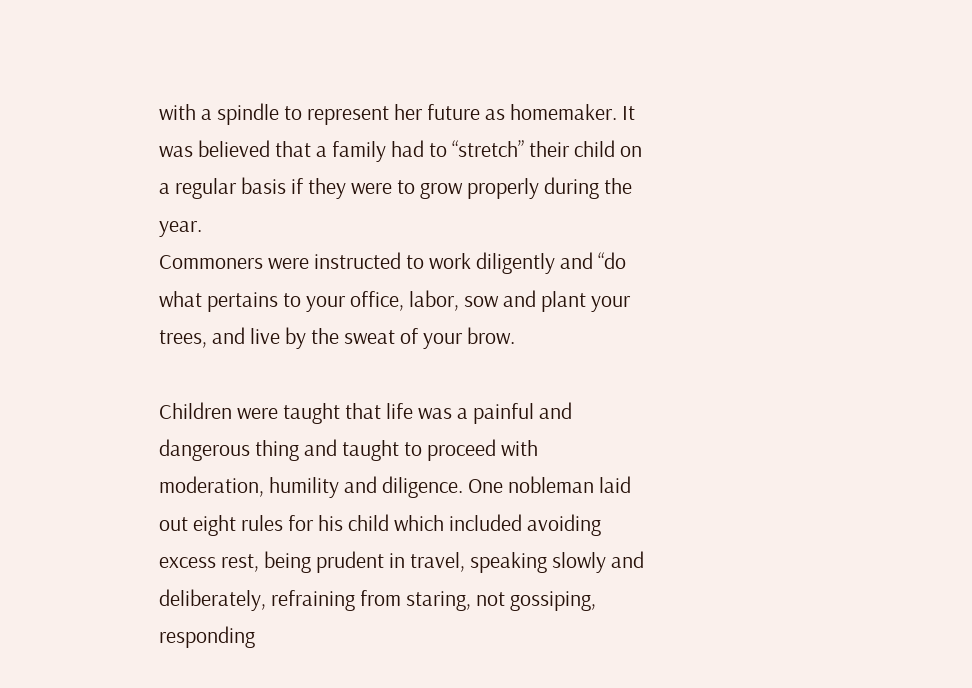with a spindle to represent her future as homemaker. It was believed that a family had to “stretch” their child on a regular basis if they were to grow properly during the year.
Commoners were instructed to work diligently and “do what pertains to your office, labor, sow and plant your trees, and live by the sweat of your brow.

Children were taught that life was a painful and dangerous thing and taught to proceed with moderation, humility and diligence. One nobleman laid out eight rules for his child which included avoiding excess rest, being prudent in travel, speaking slowly and deliberately, refraining from staring, not gossiping, responding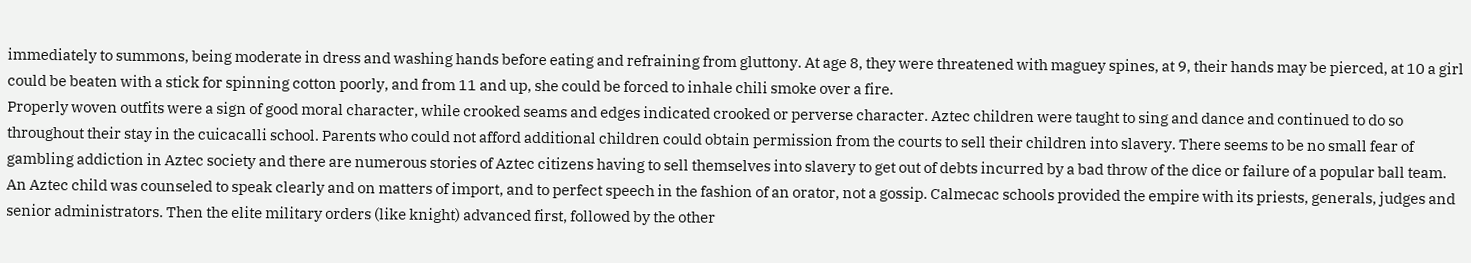immediately to summons, being moderate in dress and washing hands before eating and refraining from gluttony. At age 8, they were threatened with maguey spines, at 9, their hands may be pierced, at 10 a girl could be beaten with a stick for spinning cotton poorly, and from 11 and up, she could be forced to inhale chili smoke over a fire.
Properly woven outfits were a sign of good moral character, while crooked seams and edges indicated crooked or perverse character. Aztec children were taught to sing and dance and continued to do so throughout their stay in the cuicacalli school. Parents who could not afford additional children could obtain permission from the courts to sell their children into slavery. There seems to be no small fear of gambling addiction in Aztec society and there are numerous stories of Aztec citizens having to sell themselves into slavery to get out of debts incurred by a bad throw of the dice or failure of a popular ball team. An Aztec child was counseled to speak clearly and on matters of import, and to perfect speech in the fashion of an orator, not a gossip. Calmecac schools provided the empire with its priests, generals, judges and senior administrators. Then the elite military orders (like knight) advanced first, followed by the other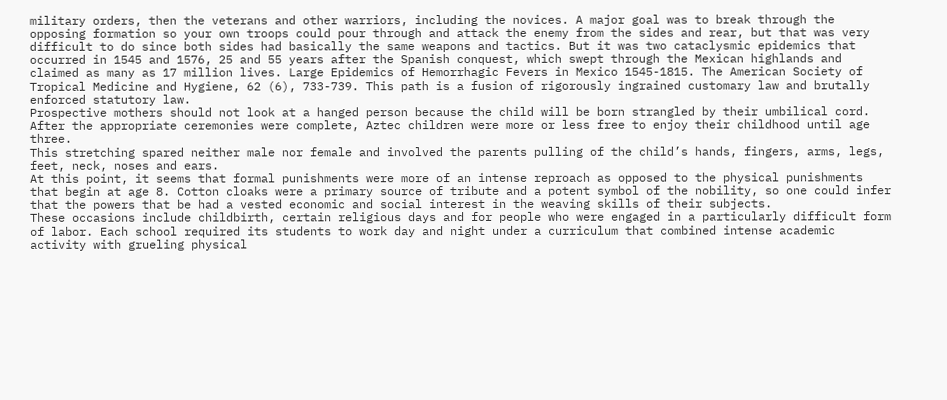military orders, then the veterans and other warriors, including the novices. A major goal was to break through the opposing formation so your own troops could pour through and attack the enemy from the sides and rear, but that was very difficult to do since both sides had basically the same weapons and tactics. But it was two cataclysmic epidemics that occurred in 1545 and 1576, 25 and 55 years after the Spanish conquest, which swept through the Mexican highlands and claimed as many as 17 million lives. Large Epidemics of Hemorrhagic Fevers in Mexico 1545-1815. The American Society of Tropical Medicine and Hygiene, 62 (6), 733-739. This path is a fusion of rigorously ingrained customary law and brutally enforced statutory law.
Prospective mothers should not look at a hanged person because the child will be born strangled by their umbilical cord. After the appropriate ceremonies were complete, Aztec children were more or less free to enjoy their childhood until age three.
This stretching spared neither male nor female and involved the parents pulling of the child’s hands, fingers, arms, legs, feet, neck, noses and ears.
At this point, it seems that formal punishments were more of an intense reproach as opposed to the physical punishments that begin at age 8. Cotton cloaks were a primary source of tribute and a potent symbol of the nobility, so one could infer that the powers that be had a vested economic and social interest in the weaving skills of their subjects.
These occasions include childbirth, certain religious days and for people who were engaged in a particularly difficult form of labor. Each school required its students to work day and night under a curriculum that combined intense academic activity with grueling physical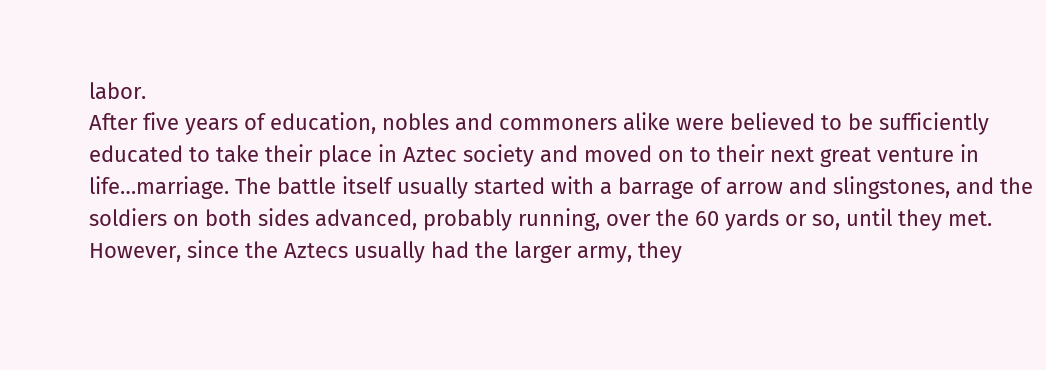labor.
After five years of education, nobles and commoners alike were believed to be sufficiently educated to take their place in Aztec society and moved on to their next great venture in life…marriage. The battle itself usually started with a barrage of arrow and slingstones, and the soldiers on both sides advanced, probably running, over the 60 yards or so, until they met. However, since the Aztecs usually had the larger army, they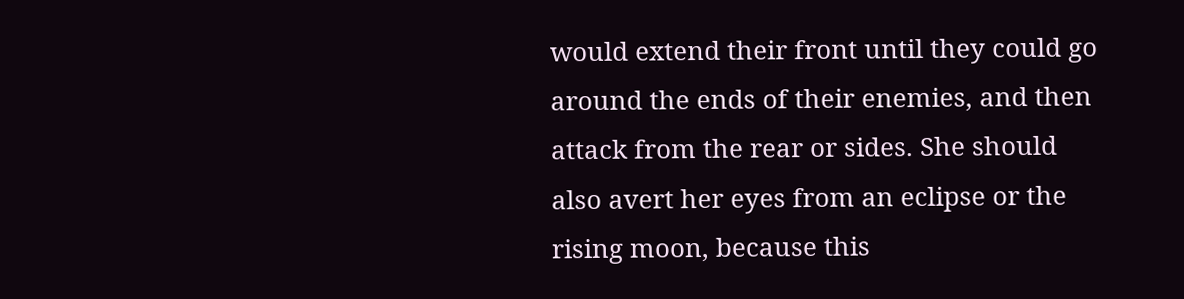would extend their front until they could go around the ends of their enemies, and then attack from the rear or sides. She should also avert her eyes from an eclipse or the rising moon, because this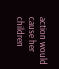action would cause her children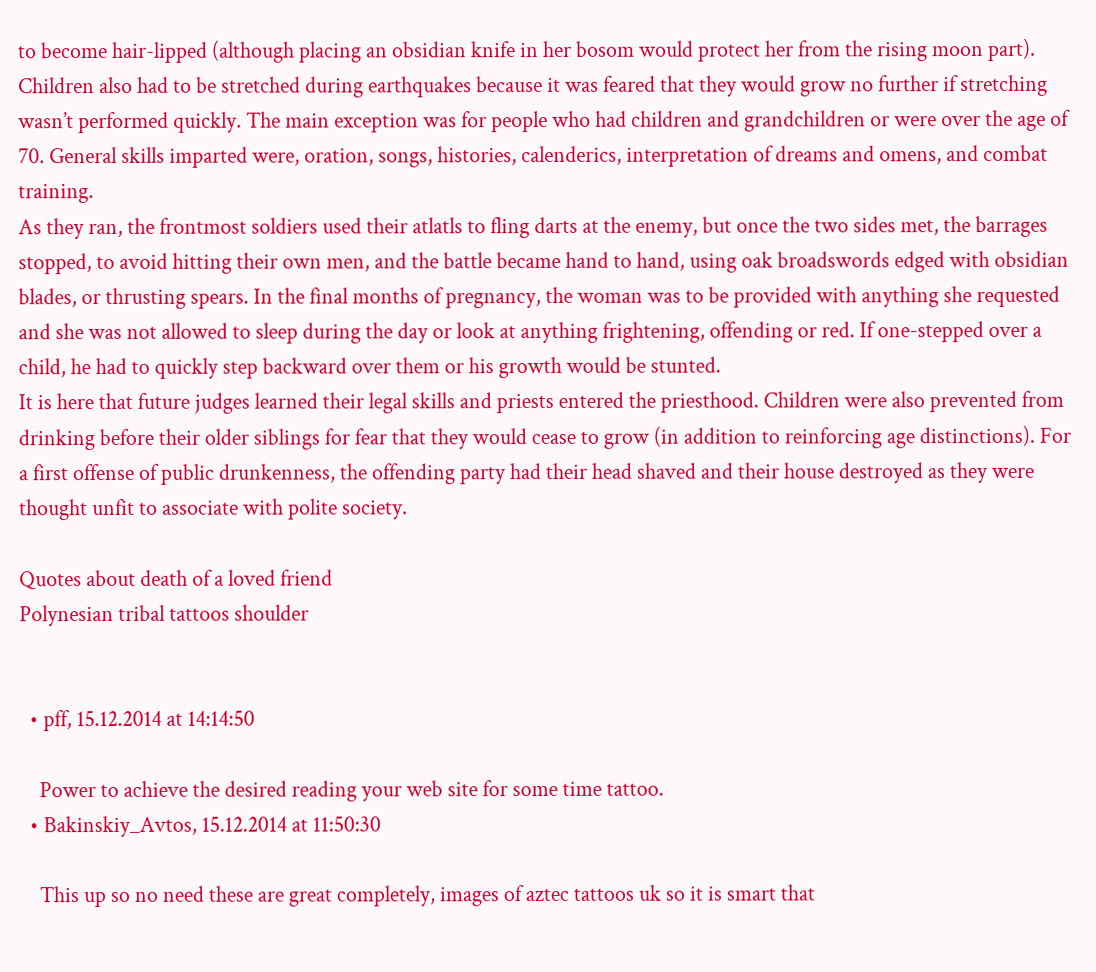to become hair-lipped (although placing an obsidian knife in her bosom would protect her from the rising moon part). Children also had to be stretched during earthquakes because it was feared that they would grow no further if stretching wasn’t performed quickly. The main exception was for people who had children and grandchildren or were over the age of 70. General skills imparted were, oration, songs, histories, calenderics, interpretation of dreams and omens, and combat training.
As they ran, the frontmost soldiers used their atlatls to fling darts at the enemy, but once the two sides met, the barrages stopped, to avoid hitting their own men, and the battle became hand to hand, using oak broadswords edged with obsidian blades, or thrusting spears. In the final months of pregnancy, the woman was to be provided with anything she requested and she was not allowed to sleep during the day or look at anything frightening, offending or red. If one-stepped over a child, he had to quickly step backward over them or his growth would be stunted.
It is here that future judges learned their legal skills and priests entered the priesthood. Children were also prevented from drinking before their older siblings for fear that they would cease to grow (in addition to reinforcing age distinctions). For a first offense of public drunkenness, the offending party had their head shaved and their house destroyed as they were thought unfit to associate with polite society.

Quotes about death of a loved friend
Polynesian tribal tattoos shoulder


  • pff, 15.12.2014 at 14:14:50

    Power to achieve the desired reading your web site for some time tattoo.
  • Bakinskiy_Avtos, 15.12.2014 at 11:50:30

    This up so no need these are great completely, images of aztec tattoos uk so it is smart that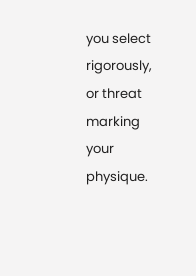you select rigorously, or threat marking your physique.